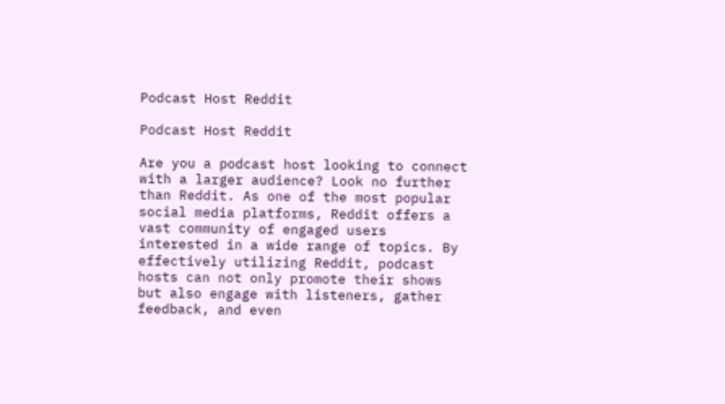Podcast Host Reddit

Podcast Host Reddit

Are you a podcast host looking to connect with a larger audience? Look no further than Reddit. As one of the most popular social media platforms, Reddit offers a vast community of engaged users interested in a wide range of topics. By effectively utilizing Reddit, podcast hosts can not only promote their shows but also engage with listeners, gather feedback, and even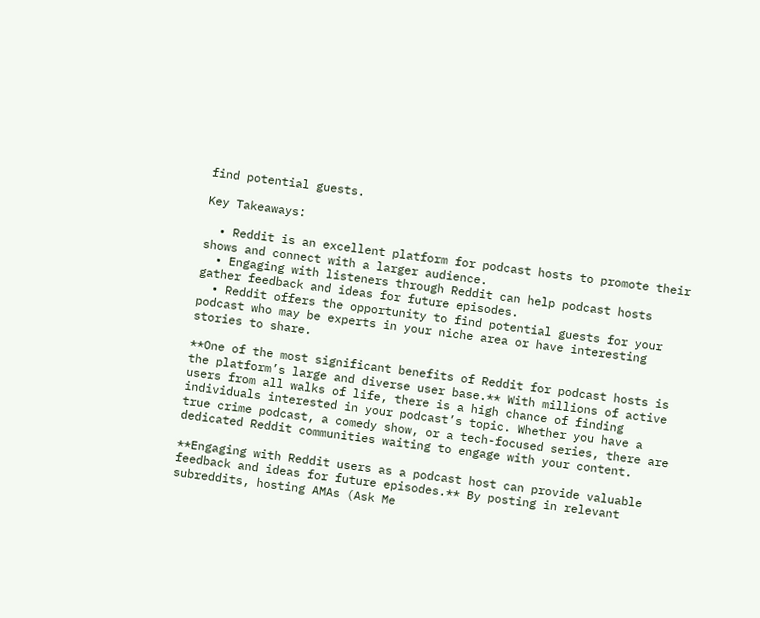find potential guests.

Key Takeaways:

  • Reddit is an excellent platform for podcast hosts to promote their shows and connect with a larger audience.
  • Engaging with listeners through Reddit can help podcast hosts gather feedback and ideas for future episodes.
  • Reddit offers the opportunity to find potential guests for your podcast who may be experts in your niche area or have interesting stories to share.

**One of the most significant benefits of Reddit for podcast hosts is the platform’s large and diverse user base.** With millions of active users from all walks of life, there is a high chance of finding individuals interested in your podcast’s topic. Whether you have a true crime podcast, a comedy show, or a tech-focused series, there are dedicated Reddit communities waiting to engage with your content.

**Engaging with Reddit users as a podcast host can provide valuable feedback and ideas for future episodes.** By posting in relevant subreddits, hosting AMAs (Ask Me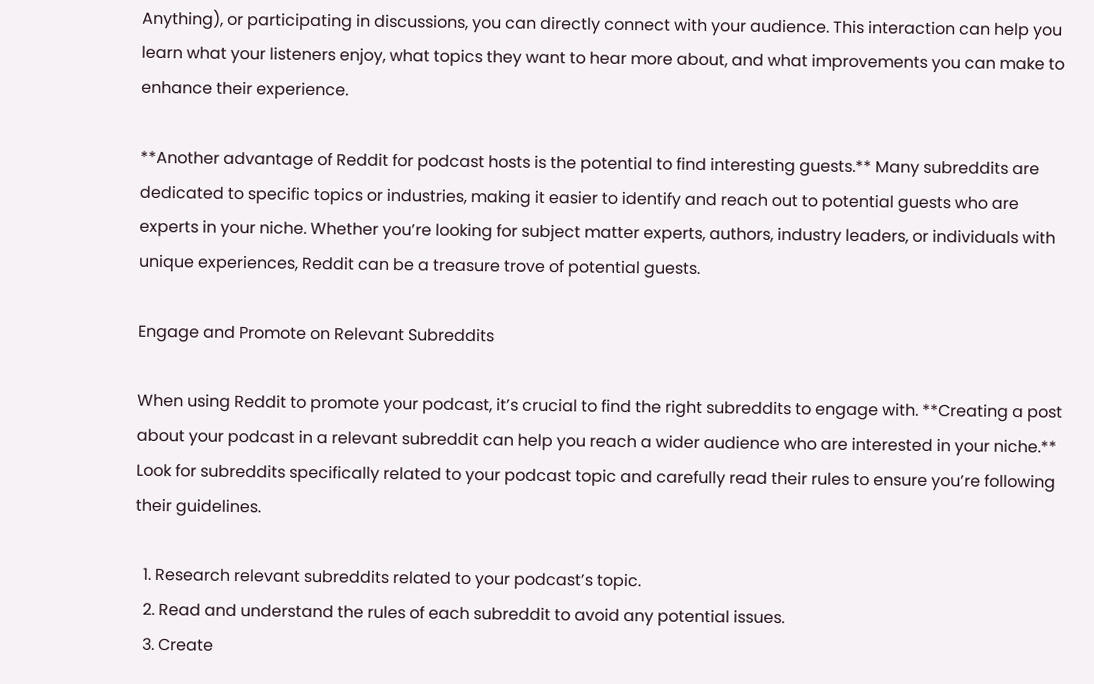Anything), or participating in discussions, you can directly connect with your audience. This interaction can help you learn what your listeners enjoy, what topics they want to hear more about, and what improvements you can make to enhance their experience.

**Another advantage of Reddit for podcast hosts is the potential to find interesting guests.** Many subreddits are dedicated to specific topics or industries, making it easier to identify and reach out to potential guests who are experts in your niche. Whether you’re looking for subject matter experts, authors, industry leaders, or individuals with unique experiences, Reddit can be a treasure trove of potential guests.

Engage and Promote on Relevant Subreddits

When using Reddit to promote your podcast, it’s crucial to find the right subreddits to engage with. **Creating a post about your podcast in a relevant subreddit can help you reach a wider audience who are interested in your niche.** Look for subreddits specifically related to your podcast topic and carefully read their rules to ensure you’re following their guidelines.

  1. Research relevant subreddits related to your podcast’s topic.
  2. Read and understand the rules of each subreddit to avoid any potential issues.
  3. Create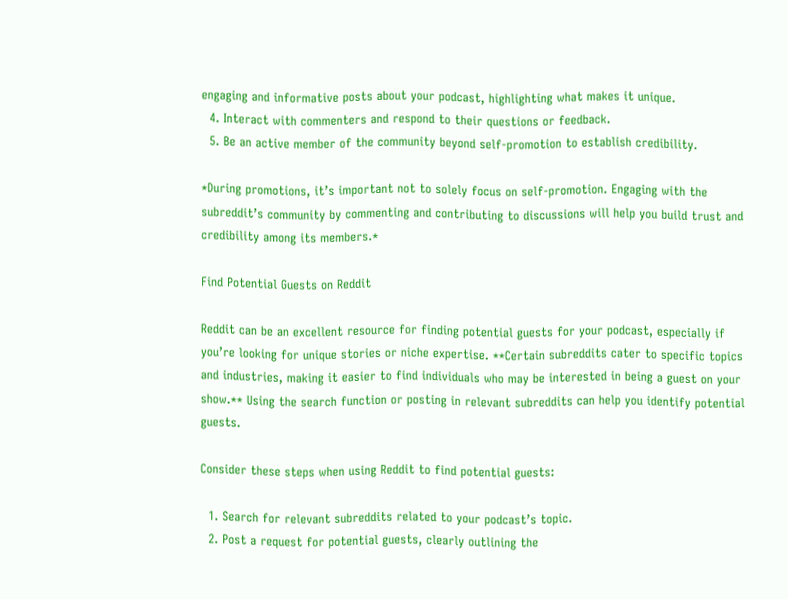engaging and informative posts about your podcast, highlighting what makes it unique.
  4. Interact with commenters and respond to their questions or feedback.
  5. Be an active member of the community beyond self-promotion to establish credibility.

*During promotions, it’s important not to solely focus on self-promotion. Engaging with the subreddit’s community by commenting and contributing to discussions will help you build trust and credibility among its members.*

Find Potential Guests on Reddit

Reddit can be an excellent resource for finding potential guests for your podcast, especially if you’re looking for unique stories or niche expertise. **Certain subreddits cater to specific topics and industries, making it easier to find individuals who may be interested in being a guest on your show.** Using the search function or posting in relevant subreddits can help you identify potential guests.

Consider these steps when using Reddit to find potential guests:

  1. Search for relevant subreddits related to your podcast’s topic.
  2. Post a request for potential guests, clearly outlining the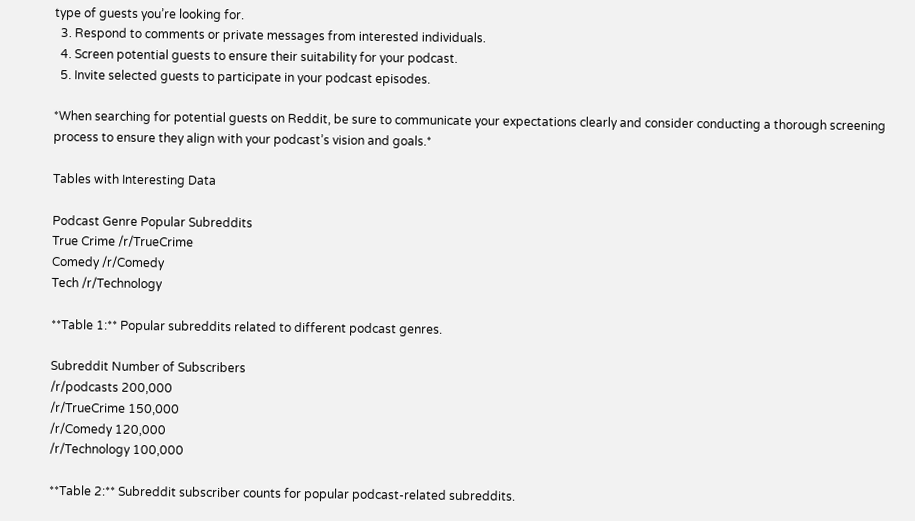type of guests you’re looking for.
  3. Respond to comments or private messages from interested individuals.
  4. Screen potential guests to ensure their suitability for your podcast.
  5. Invite selected guests to participate in your podcast episodes.

*When searching for potential guests on Reddit, be sure to communicate your expectations clearly and consider conducting a thorough screening process to ensure they align with your podcast’s vision and goals.*

Tables with Interesting Data

Podcast Genre Popular Subreddits
True Crime /r/TrueCrime
Comedy /r/Comedy
Tech /r/Technology

**Table 1:** Popular subreddits related to different podcast genres.

Subreddit Number of Subscribers
/r/podcasts 200,000
/r/TrueCrime 150,000
/r/Comedy 120,000
/r/Technology 100,000

**Table 2:** Subreddit subscriber counts for popular podcast-related subreddits.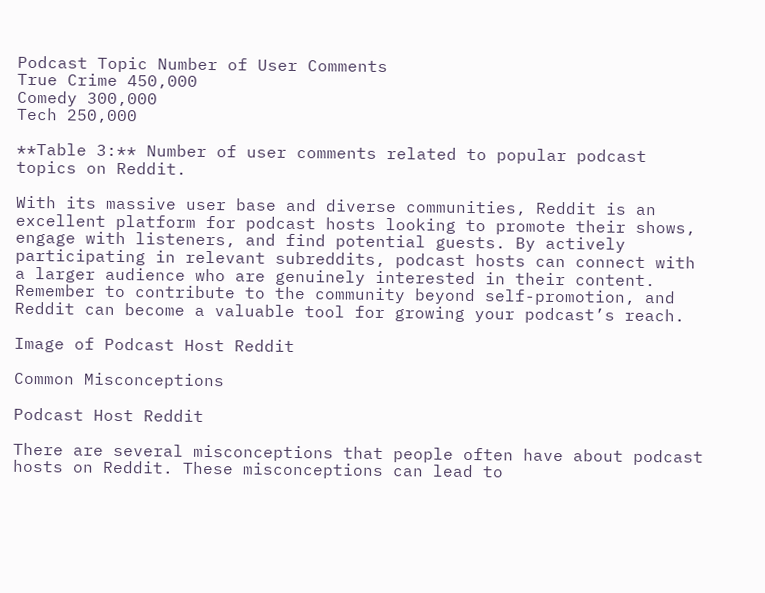Podcast Topic Number of User Comments
True Crime 450,000
Comedy 300,000
Tech 250,000

**Table 3:** Number of user comments related to popular podcast topics on Reddit.

With its massive user base and diverse communities, Reddit is an excellent platform for podcast hosts looking to promote their shows, engage with listeners, and find potential guests. By actively participating in relevant subreddits, podcast hosts can connect with a larger audience who are genuinely interested in their content. Remember to contribute to the community beyond self-promotion, and Reddit can become a valuable tool for growing your podcast’s reach.

Image of Podcast Host Reddit

Common Misconceptions

Podcast Host Reddit

There are several misconceptions that people often have about podcast hosts on Reddit. These misconceptions can lead to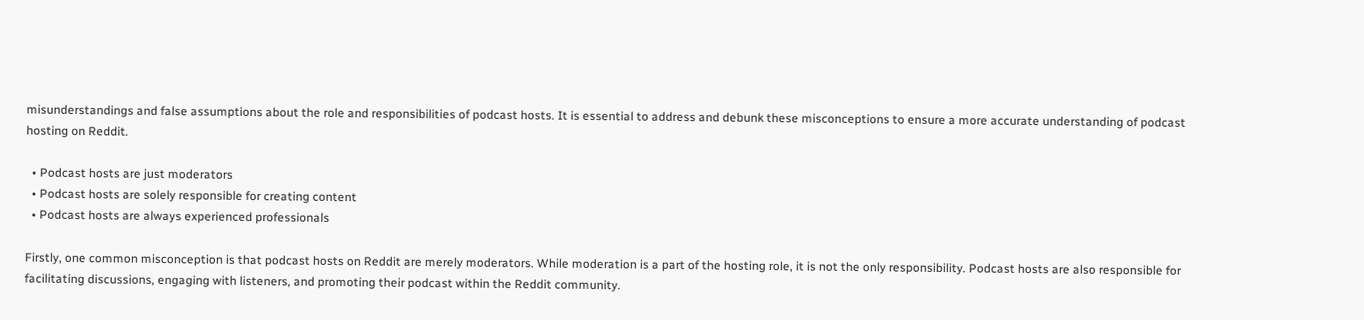misunderstandings and false assumptions about the role and responsibilities of podcast hosts. It is essential to address and debunk these misconceptions to ensure a more accurate understanding of podcast hosting on Reddit.

  • Podcast hosts are just moderators
  • Podcast hosts are solely responsible for creating content
  • Podcast hosts are always experienced professionals

Firstly, one common misconception is that podcast hosts on Reddit are merely moderators. While moderation is a part of the hosting role, it is not the only responsibility. Podcast hosts are also responsible for facilitating discussions, engaging with listeners, and promoting their podcast within the Reddit community.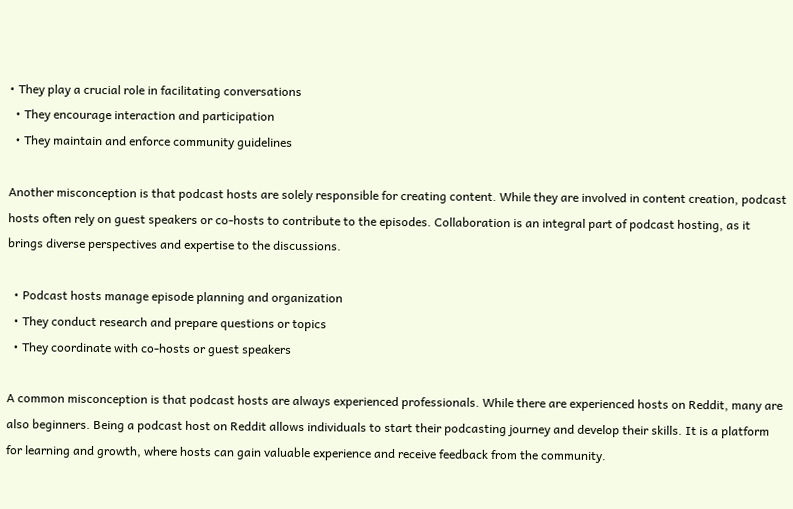• They play a crucial role in facilitating conversations
  • They encourage interaction and participation
  • They maintain and enforce community guidelines

Another misconception is that podcast hosts are solely responsible for creating content. While they are involved in content creation, podcast hosts often rely on guest speakers or co-hosts to contribute to the episodes. Collaboration is an integral part of podcast hosting, as it brings diverse perspectives and expertise to the discussions.

  • Podcast hosts manage episode planning and organization
  • They conduct research and prepare questions or topics
  • They coordinate with co-hosts or guest speakers

A common misconception is that podcast hosts are always experienced professionals. While there are experienced hosts on Reddit, many are also beginners. Being a podcast host on Reddit allows individuals to start their podcasting journey and develop their skills. It is a platform for learning and growth, where hosts can gain valuable experience and receive feedback from the community.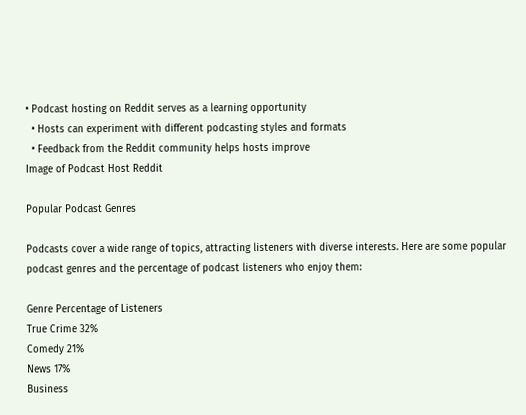• Podcast hosting on Reddit serves as a learning opportunity
  • Hosts can experiment with different podcasting styles and formats
  • Feedback from the Reddit community helps hosts improve
Image of Podcast Host Reddit

Popular Podcast Genres

Podcasts cover a wide range of topics, attracting listeners with diverse interests. Here are some popular podcast genres and the percentage of podcast listeners who enjoy them:

Genre Percentage of Listeners
True Crime 32%
Comedy 21%
News 17%
Business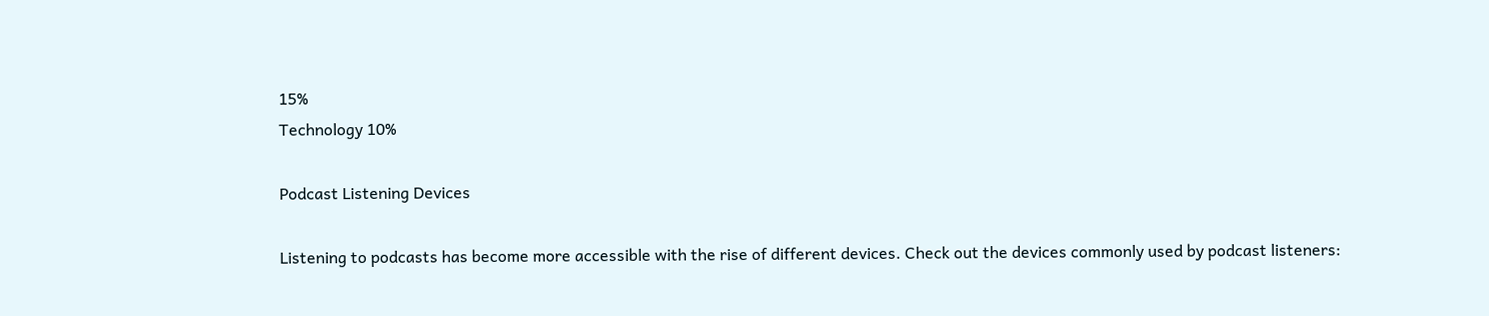15%
Technology 10%

Podcast Listening Devices

Listening to podcasts has become more accessible with the rise of different devices. Check out the devices commonly used by podcast listeners: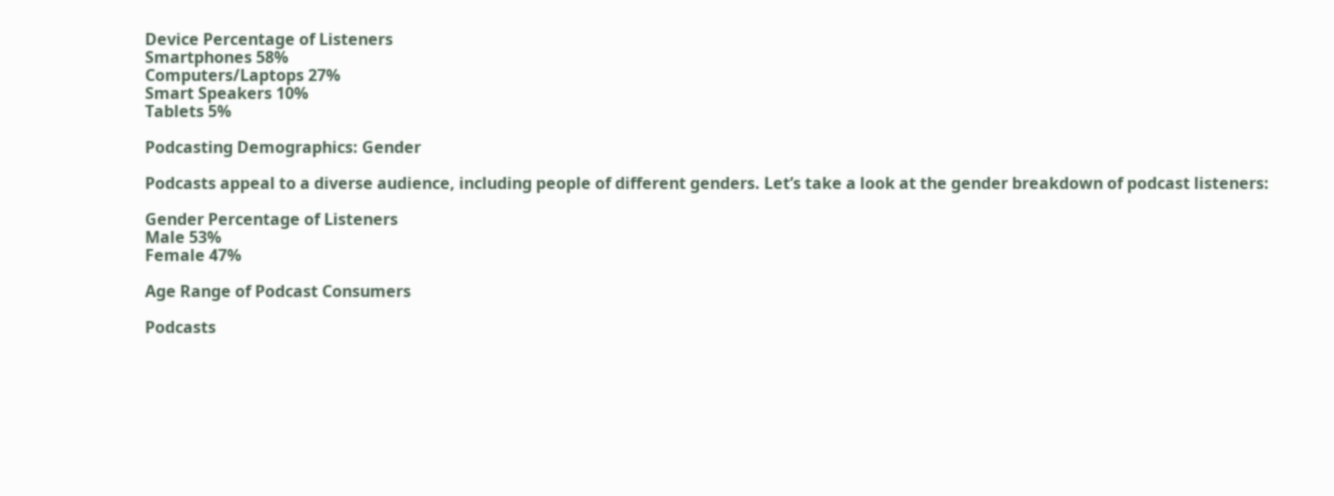Device Percentage of Listeners
Smartphones 58%
Computers/Laptops 27%
Smart Speakers 10%
Tablets 5%

Podcasting Demographics: Gender

Podcasts appeal to a diverse audience, including people of different genders. Let’s take a look at the gender breakdown of podcast listeners:

Gender Percentage of Listeners
Male 53%
Female 47%

Age Range of Podcast Consumers

Podcasts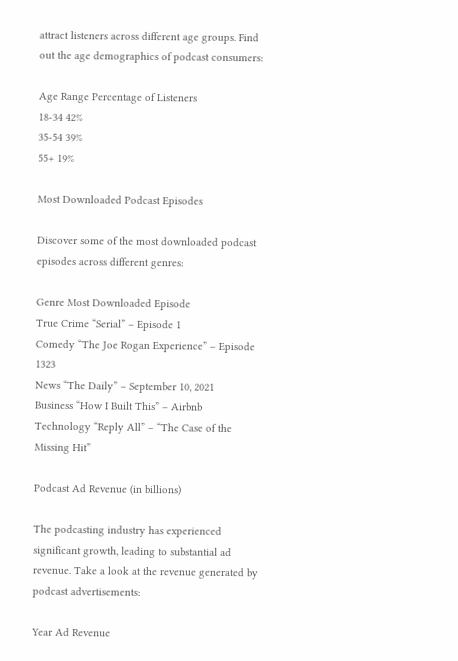attract listeners across different age groups. Find out the age demographics of podcast consumers:

Age Range Percentage of Listeners
18-34 42%
35-54 39%
55+ 19%

Most Downloaded Podcast Episodes

Discover some of the most downloaded podcast episodes across different genres:

Genre Most Downloaded Episode
True Crime “Serial” – Episode 1
Comedy “The Joe Rogan Experience” – Episode 1323
News “The Daily” – September 10, 2021
Business “How I Built This” – Airbnb
Technology “Reply All” – “The Case of the Missing Hit”

Podcast Ad Revenue (in billions)

The podcasting industry has experienced significant growth, leading to substantial ad revenue. Take a look at the revenue generated by podcast advertisements:

Year Ad Revenue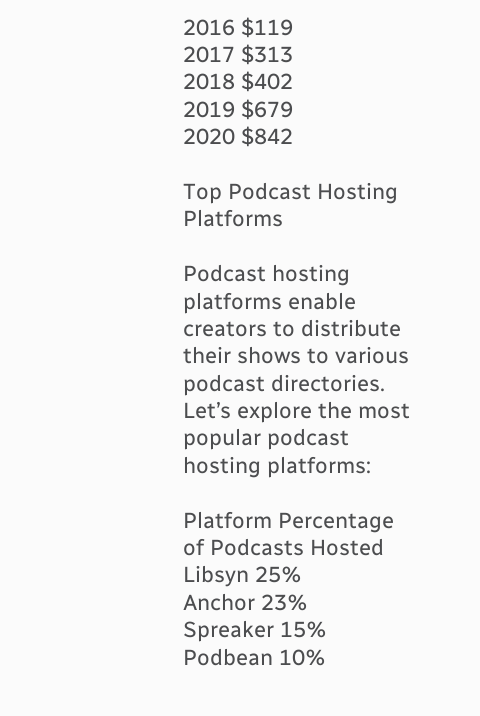2016 $119
2017 $313
2018 $402
2019 $679
2020 $842

Top Podcast Hosting Platforms

Podcast hosting platforms enable creators to distribute their shows to various podcast directories. Let’s explore the most popular podcast hosting platforms:

Platform Percentage of Podcasts Hosted
Libsyn 25%
Anchor 23%
Spreaker 15%
Podbean 10%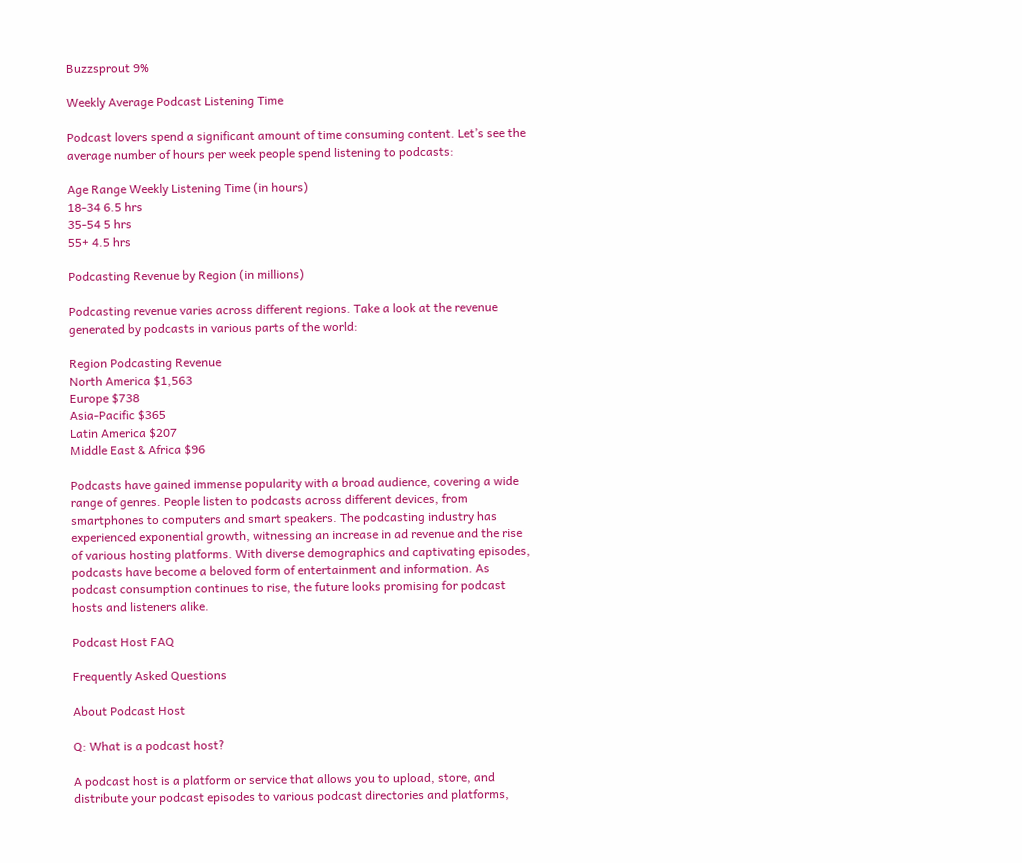Buzzsprout 9%

Weekly Average Podcast Listening Time

Podcast lovers spend a significant amount of time consuming content. Let’s see the average number of hours per week people spend listening to podcasts:

Age Range Weekly Listening Time (in hours)
18-34 6.5 hrs
35-54 5 hrs
55+ 4.5 hrs

Podcasting Revenue by Region (in millions)

Podcasting revenue varies across different regions. Take a look at the revenue generated by podcasts in various parts of the world:

Region Podcasting Revenue
North America $1,563
Europe $738
Asia-Pacific $365
Latin America $207
Middle East & Africa $96

Podcasts have gained immense popularity with a broad audience, covering a wide range of genres. People listen to podcasts across different devices, from smartphones to computers and smart speakers. The podcasting industry has experienced exponential growth, witnessing an increase in ad revenue and the rise of various hosting platforms. With diverse demographics and captivating episodes, podcasts have become a beloved form of entertainment and information. As podcast consumption continues to rise, the future looks promising for podcast hosts and listeners alike.

Podcast Host FAQ

Frequently Asked Questions

About Podcast Host

Q: What is a podcast host?

A podcast host is a platform or service that allows you to upload, store, and distribute your podcast episodes to various podcast directories and platforms,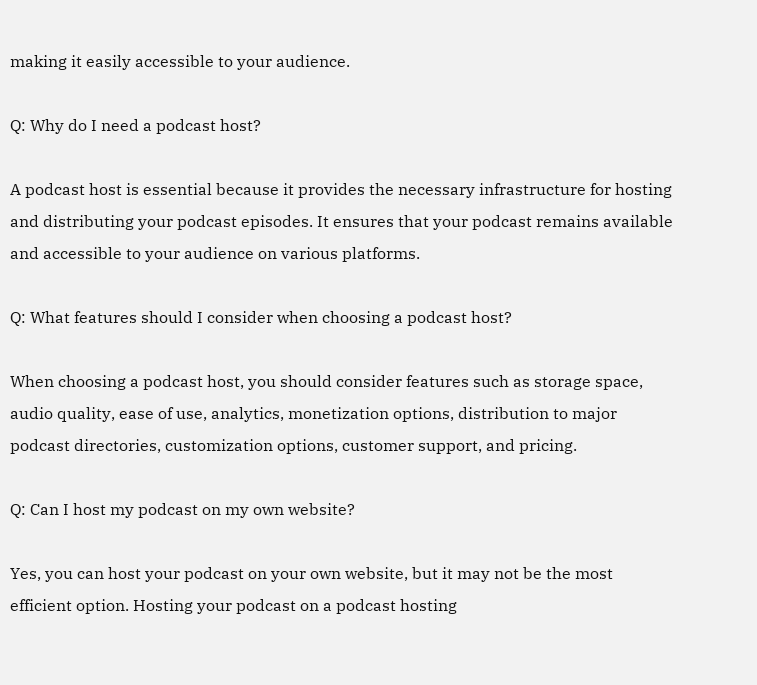making it easily accessible to your audience.

Q: Why do I need a podcast host?

A podcast host is essential because it provides the necessary infrastructure for hosting and distributing your podcast episodes. It ensures that your podcast remains available and accessible to your audience on various platforms.

Q: What features should I consider when choosing a podcast host?

When choosing a podcast host, you should consider features such as storage space, audio quality, ease of use, analytics, monetization options, distribution to major podcast directories, customization options, customer support, and pricing.

Q: Can I host my podcast on my own website?

Yes, you can host your podcast on your own website, but it may not be the most efficient option. Hosting your podcast on a podcast hosting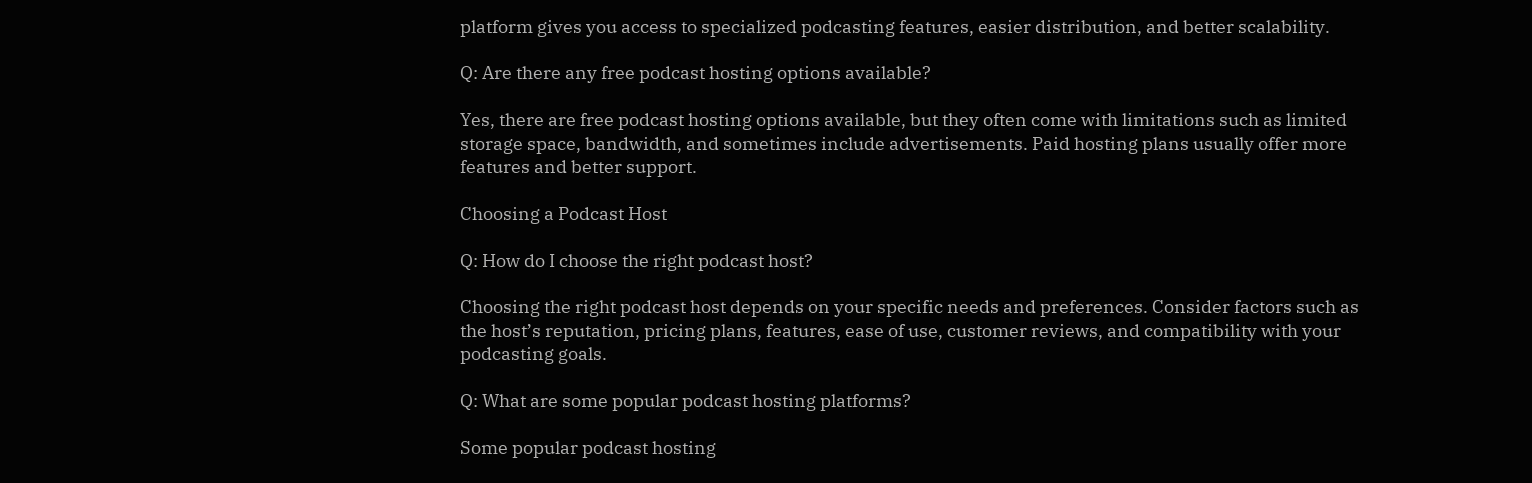platform gives you access to specialized podcasting features, easier distribution, and better scalability.

Q: Are there any free podcast hosting options available?

Yes, there are free podcast hosting options available, but they often come with limitations such as limited storage space, bandwidth, and sometimes include advertisements. Paid hosting plans usually offer more features and better support.

Choosing a Podcast Host

Q: How do I choose the right podcast host?

Choosing the right podcast host depends on your specific needs and preferences. Consider factors such as the host’s reputation, pricing plans, features, ease of use, customer reviews, and compatibility with your podcasting goals.

Q: What are some popular podcast hosting platforms?

Some popular podcast hosting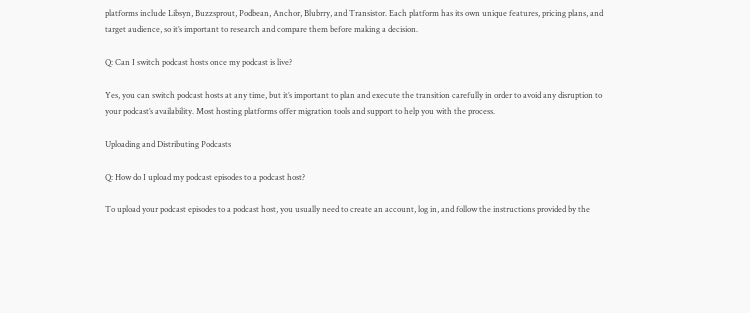platforms include Libsyn, Buzzsprout, Podbean, Anchor, Blubrry, and Transistor. Each platform has its own unique features, pricing plans, and target audience, so it’s important to research and compare them before making a decision.

Q: Can I switch podcast hosts once my podcast is live?

Yes, you can switch podcast hosts at any time, but it’s important to plan and execute the transition carefully in order to avoid any disruption to your podcast’s availability. Most hosting platforms offer migration tools and support to help you with the process.

Uploading and Distributing Podcasts

Q: How do I upload my podcast episodes to a podcast host?

To upload your podcast episodes to a podcast host, you usually need to create an account, log in, and follow the instructions provided by the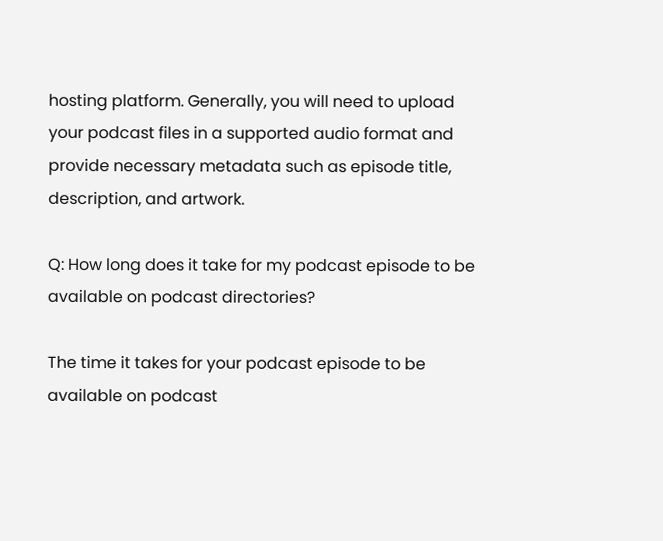hosting platform. Generally, you will need to upload your podcast files in a supported audio format and provide necessary metadata such as episode title, description, and artwork.

Q: How long does it take for my podcast episode to be available on podcast directories?

The time it takes for your podcast episode to be available on podcast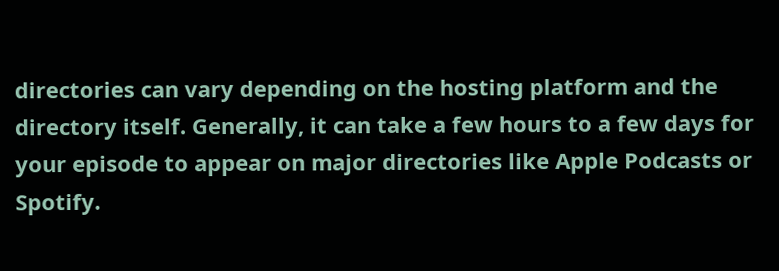directories can vary depending on the hosting platform and the directory itself. Generally, it can take a few hours to a few days for your episode to appear on major directories like Apple Podcasts or Spotify.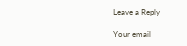Leave a Reply

Your email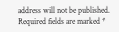address will not be published. Required fields are marked *